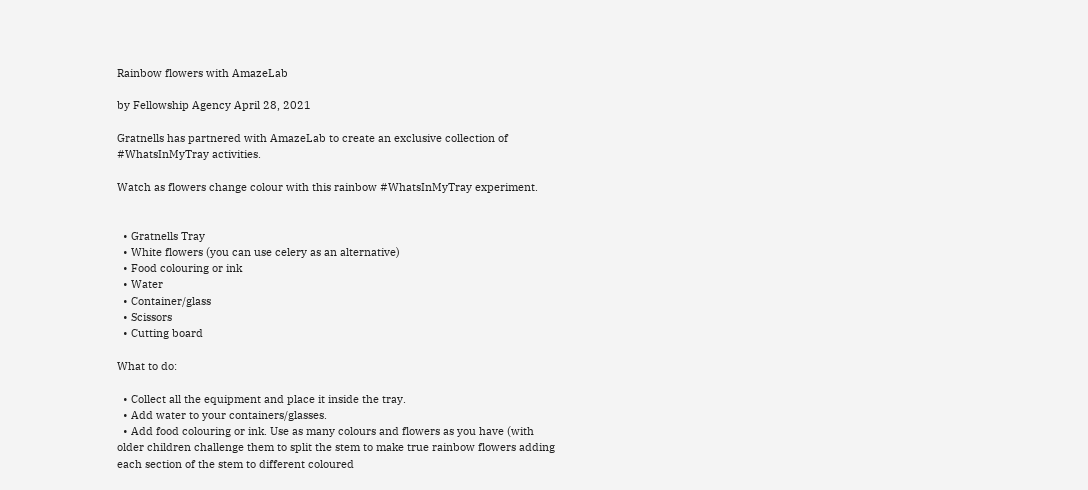Rainbow flowers with AmazeLab

by Fellowship Agency April 28, 2021

Gratnells has partnered with AmazeLab to create an exclusive collection of #WhatsInMyTray activities.

Watch as flowers change colour with this rainbow #WhatsInMyTray experiment.


  • Gratnells Tray
  • White flowers (you can use celery as an alternative)
  • Food colouring or ink
  • Water
  • Container/glass
  • Scissors
  • Cutting board

What to do:

  • Collect all the equipment and place it inside the tray.
  • Add water to your containers/glasses.
  • Add food colouring or ink. Use as many colours and flowers as you have (with older children challenge them to split the stem to make true rainbow flowers adding each section of the stem to different coloured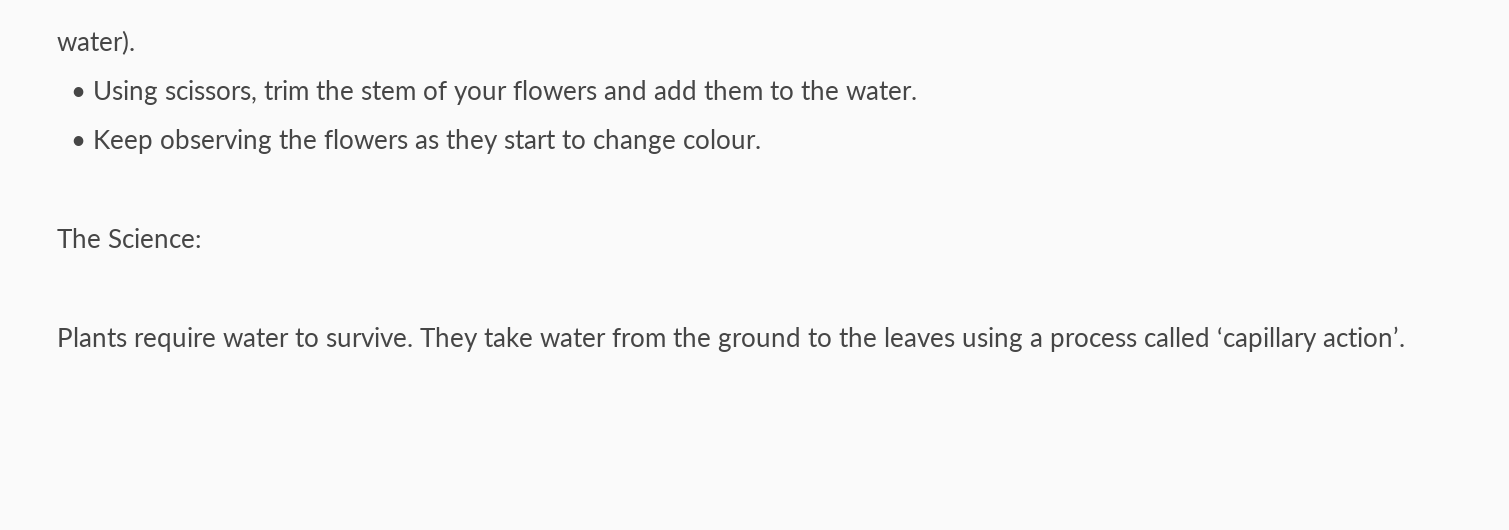water).
  • Using scissors, trim the stem of your flowers and add them to the water.
  • Keep observing the flowers as they start to change colour.

The Science:

Plants require water to survive. They take water from the ground to the leaves using a process called ‘capillary action’.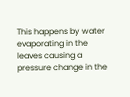This happens by water evaporating in the leaves causing a pressure change in the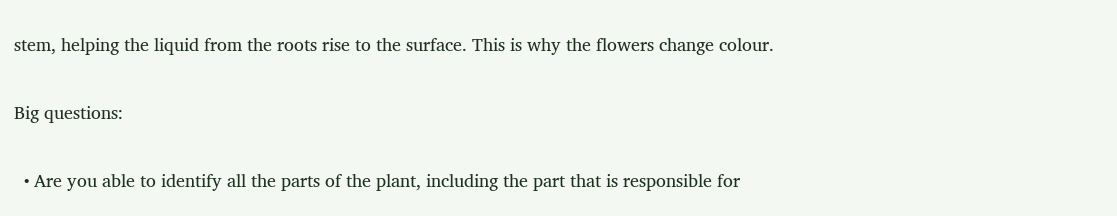stem, helping the liquid from the roots rise to the surface. This is why the flowers change colour.

Big questions:

  • Are you able to identify all the parts of the plant, including the part that is responsible for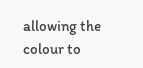allowing the colour to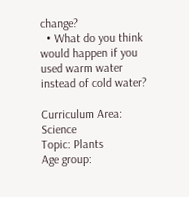change?
  • What do you think would happen if you used warm water instead of cold water?

Curriculum Area: Science
Topic: Plants
Age group: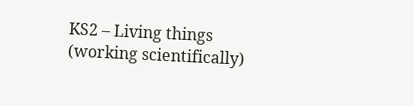KS2 – Living things (working scientifically)